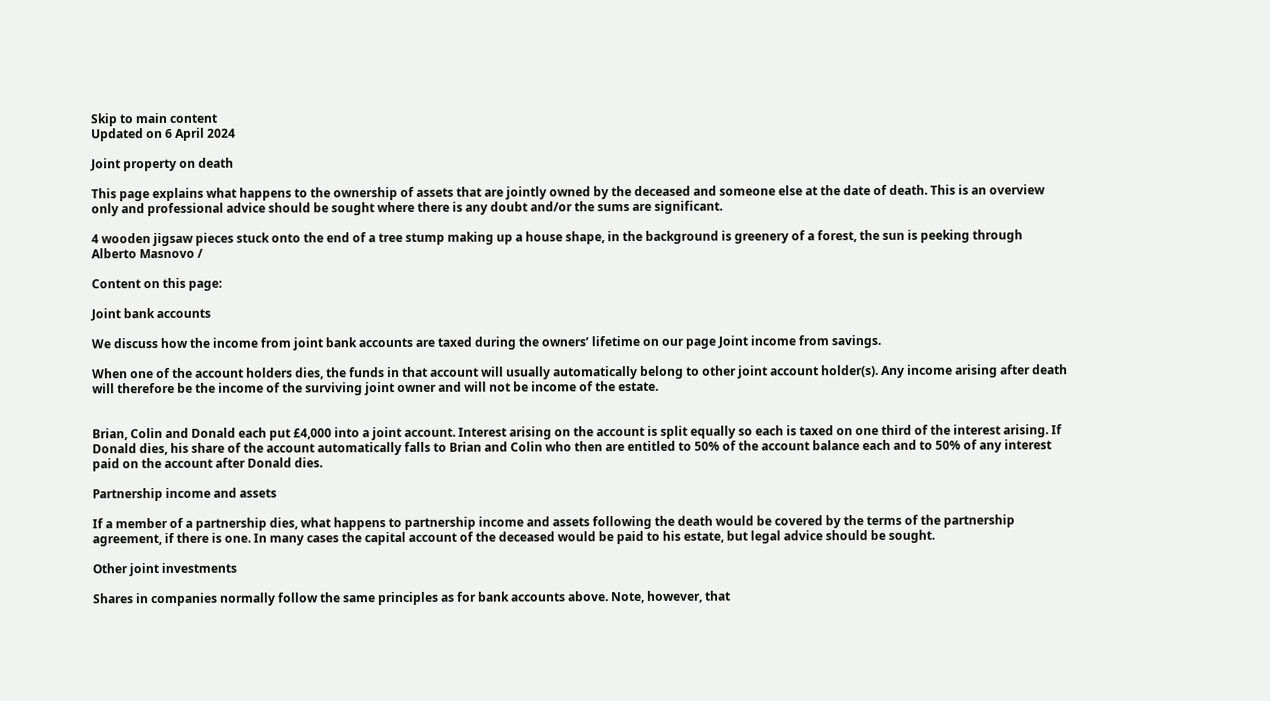Skip to main content
Updated on 6 April 2024

Joint property on death

This page explains what happens to the ownership of assets that are jointly owned by the deceased and someone else at the date of death. This is an overview only and professional advice should be sought where there is any doubt and/or the sums are significant.

4 wooden jigsaw pieces stuck onto the end of a tree stump making up a house shape, in the background is greenery of a forest, the sun is peeking through
Alberto Masnovo /

Content on this page:

Joint bank accounts

We discuss how the income from joint bank accounts are taxed during the owners’ lifetime on our page Joint income from savings.

When one of the account holders dies, the funds in that account will usually automatically belong to other joint account holder(s). Any income arising after death will therefore be the income of the surviving joint owner and will not be income of the estate.


Brian, Colin and Donald each put £4,000 into a joint account. Interest arising on the account is split equally so each is taxed on one third of the interest arising. If Donald dies, his share of the account automatically falls to Brian and Colin who then are entitled to 50% of the account balance each and to 50% of any interest paid on the account after Donald dies.

Partnership income and assets

If a member of a partnership dies, what happens to partnership income and assets following the death would be covered by the terms of the partnership agreement, if there is one. In many cases the capital account of the deceased would be paid to his estate, but legal advice should be sought.

Other joint investments

Shares in companies normally follow the same principles as for bank accounts above. Note, however, that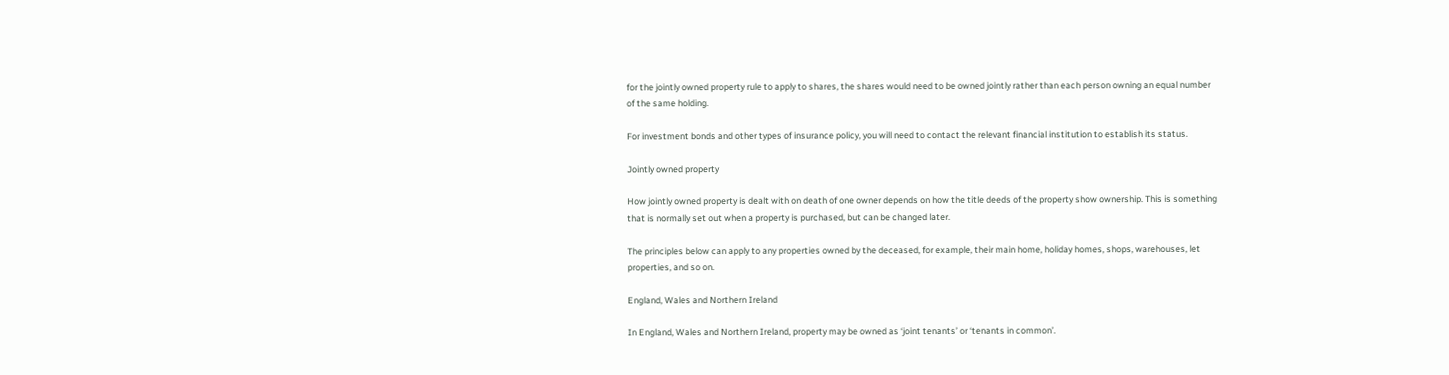for the jointly owned property rule to apply to shares, the shares would need to be owned jointly rather than each person owning an equal number of the same holding.

For investment bonds and other types of insurance policy, you will need to contact the relevant financial institution to establish its status.

Jointly owned property

How jointly owned property is dealt with on death of one owner depends on how the title deeds of the property show ownership. This is something that is normally set out when a property is purchased, but can be changed later.

The principles below can apply to any properties owned by the deceased, for example, their main home, holiday homes, shops, warehouses, let properties, and so on.

England, Wales and Northern Ireland

In England, Wales and Northern Ireland, property may be owned as ‘joint tenants’ or ‘tenants in common’.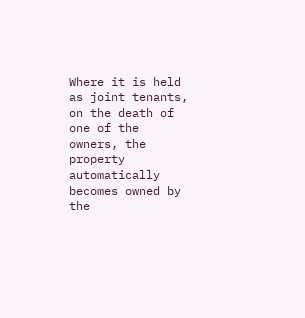Where it is held as joint tenants, on the death of one of the owners, the property automatically becomes owned by the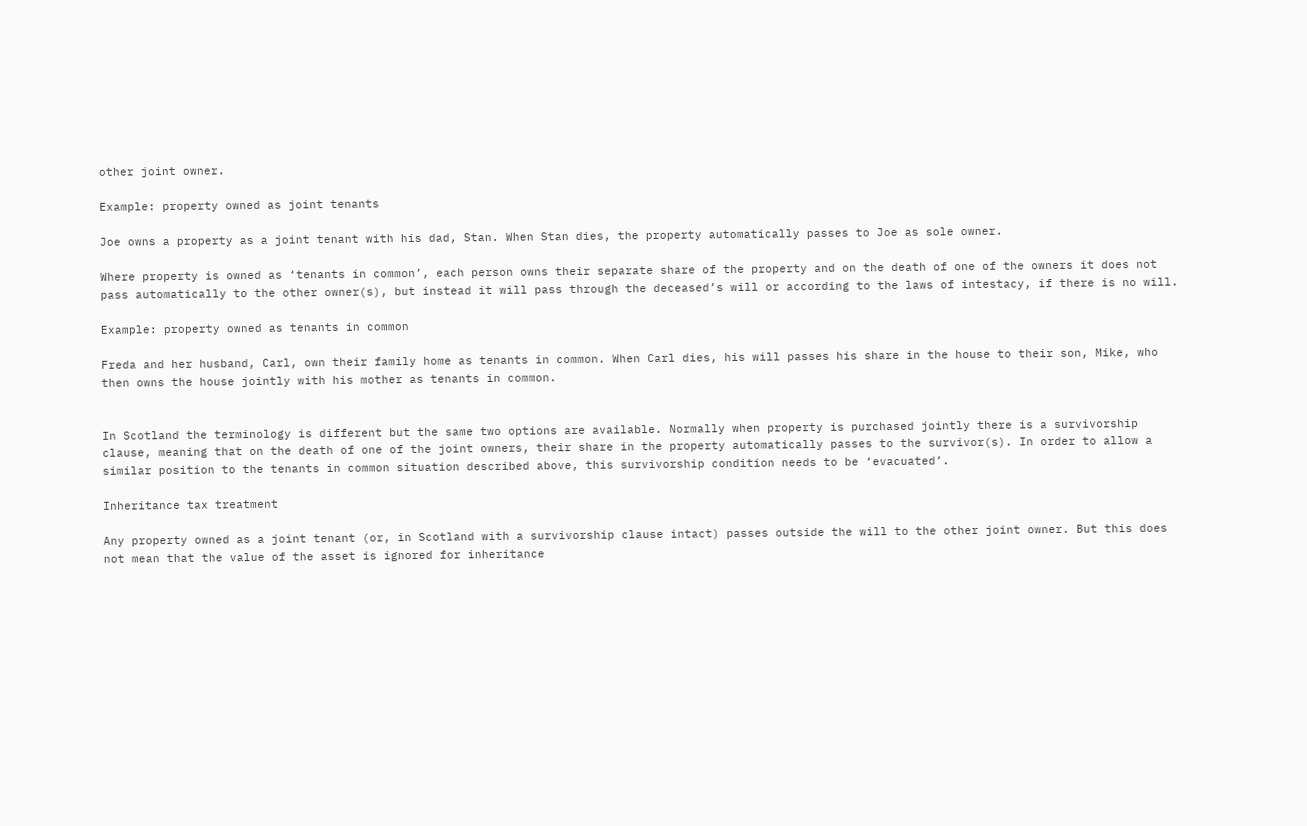other joint owner.

Example: property owned as joint tenants

Joe owns a property as a joint tenant with his dad, Stan. When Stan dies, the property automatically passes to Joe as sole owner.

Where property is owned as ‘tenants in common’, each person owns their separate share of the property and on the death of one of the owners it does not pass automatically to the other owner(s), but instead it will pass through the deceased’s will or according to the laws of intestacy, if there is no will.

Example: property owned as tenants in common

Freda and her husband, Carl, own their family home as tenants in common. When Carl dies, his will passes his share in the house to their son, Mike, who then owns the house jointly with his mother as tenants in common.


In Scotland the terminology is different but the same two options are available. Normally when property is purchased jointly there is a survivorship clause, meaning that on the death of one of the joint owners, their share in the property automatically passes to the survivor(s). In order to allow a similar position to the tenants in common situation described above, this survivorship condition needs to be ‘evacuated’.

Inheritance tax treatment

Any property owned as a joint tenant (or, in Scotland with a survivorship clause intact) passes outside the will to the other joint owner. But this does not mean that the value of the asset is ignored for inheritance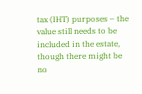tax (IHT) purposes – the value still needs to be included in the estate, though there might be no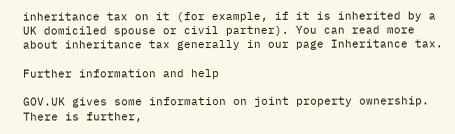inheritance tax on it (for example, if it is inherited by a UK domiciled spouse or civil partner). You can read more about inheritance tax generally in our page Inheritance tax.

Further information and help

GOV.UK gives some information on joint property ownership. There is further,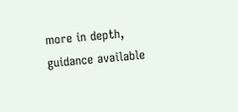more in depth, guidance available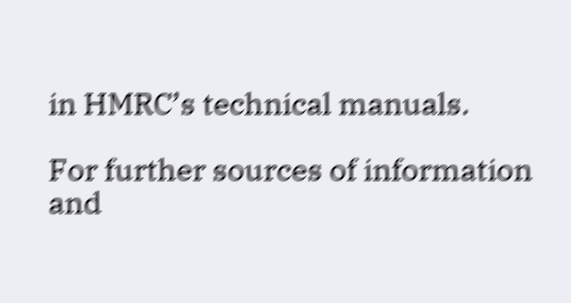in HMRC’s technical manuals.

For further sources of information and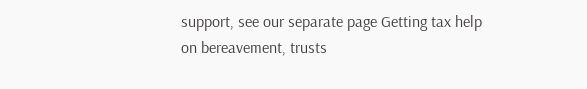support, see our separate page Getting tax help on bereavement, trusts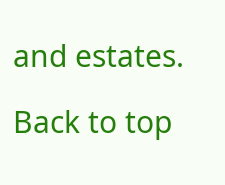and estates.

Back to top